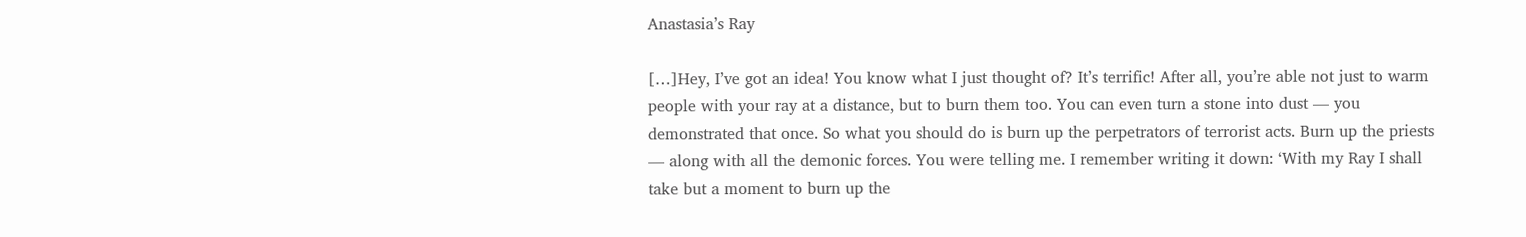Anastasia’s Ray

[…]Hey, I’ve got an idea! You know what I just thought of? It’s terrific! After all, you’re able not just to warm people with your ray at a distance, but to burn them too. You can even turn a stone into dust — you demonstrated that once. So what you should do is burn up the perpetrators of terrorist acts. Burn up the priests — along with all the demonic forces. You were telling me. I remember writing it down: ‘With my Ray I shall take but a moment to burn up the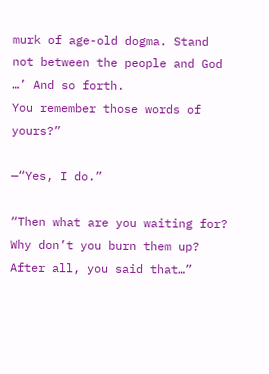murk of age-old dogma. Stand not between the people and God …’ And so forth.
You remember those words of yours?”

—“Yes, I do.”

“Then what are you waiting for? Why don’t you burn them up? After all, you said that…”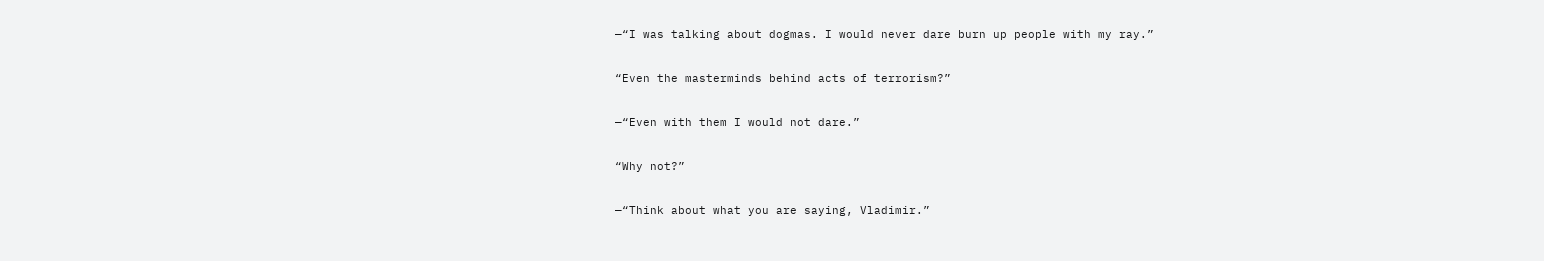—“I was talking about dogmas. I would never dare burn up people with my ray.”

“Even the masterminds behind acts of terrorism?”

—“Even with them I would not dare.”

“Why not?”

—“Think about what you are saying, Vladimir.”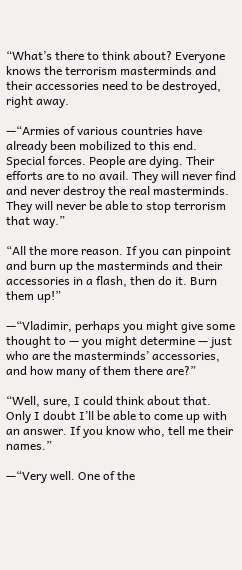“What’s there to think about? Everyone knows the terrorism masterminds and their accessories need to be destroyed, right away.

—“Armies of various countries have already been mobilized to this end. Special forces. People are dying. Their efforts are to no avail. They will never find and never destroy the real masterminds. They will never be able to stop terrorism that way.”

“All the more reason. If you can pinpoint and burn up the masterminds and their accessories in a flash, then do it. Burn them up!”

—“Vladimir, perhaps you might give some thought to — you might determine — just who are the masterminds’ accessories, and how many of them there are?”

“Well, sure, I could think about that. Only I doubt I’ll be able to come up with an answer. If you know who, tell me their names.”

—“Very well. One of the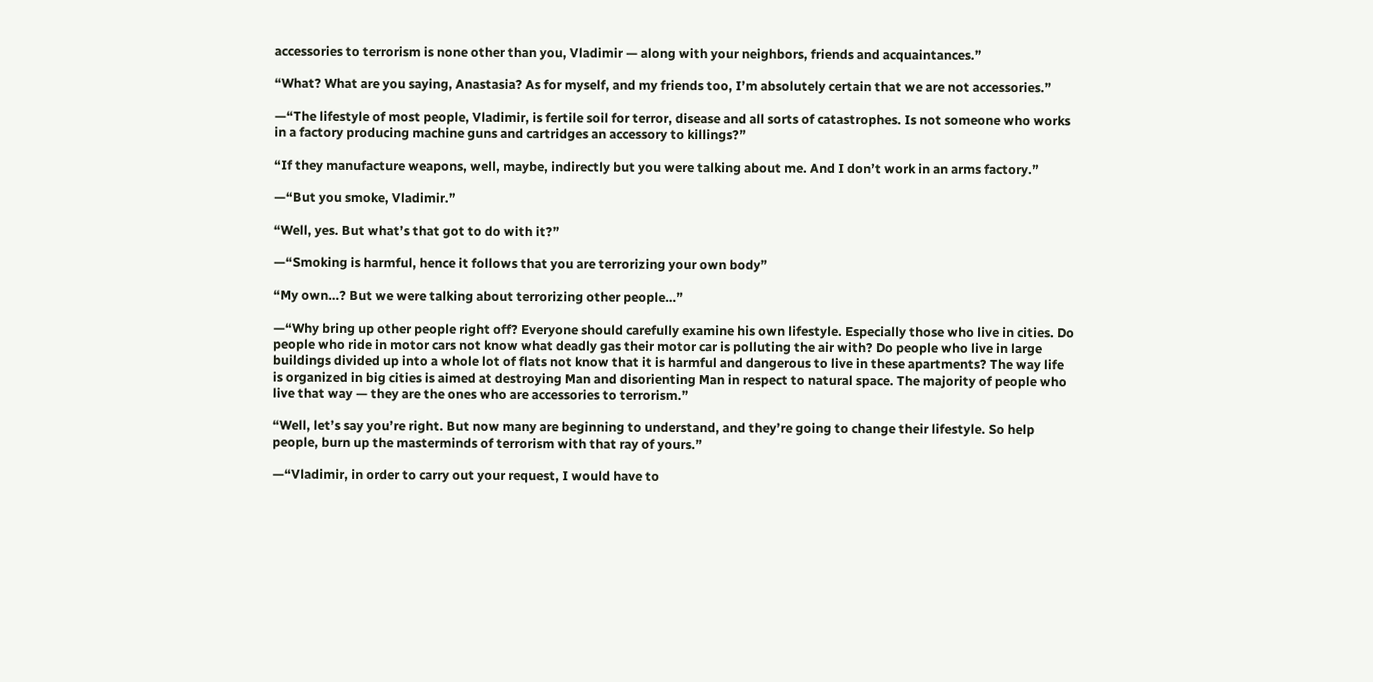accessories to terrorism is none other than you, Vladimir — along with your neighbors, friends and acquaintances.”

“What? What are you saying, Anastasia? As for myself, and my friends too, I’m absolutely certain that we are not accessories.”

—“The lifestyle of most people, Vladimir, is fertile soil for terror, disease and all sorts of catastrophes. Is not someone who works in a factory producing machine guns and cartridges an accessory to killings?”

“If they manufacture weapons, well, maybe, indirectly but you were talking about me. And I don’t work in an arms factory.”

—“But you smoke, Vladimir.”

“Well, yes. But what’s that got to do with it?”

—“Smoking is harmful, hence it follows that you are terrorizing your own body”

“My own…? But we were talking about terrorizing other people…”

—“Why bring up other people right off? Everyone should carefully examine his own lifestyle. Especially those who live in cities. Do people who ride in motor cars not know what deadly gas their motor car is polluting the air with? Do people who live in large buildings divided up into a whole lot of flats not know that it is harmful and dangerous to live in these apartments? The way life is organized in big cities is aimed at destroying Man and disorienting Man in respect to natural space. The majority of people who live that way — they are the ones who are accessories to terrorism.”

“Well, let’s say you’re right. But now many are beginning to understand, and they’re going to change their lifestyle. So help people, burn up the masterminds of terrorism with that ray of yours.”

—“Vladimir, in order to carry out your request, I would have to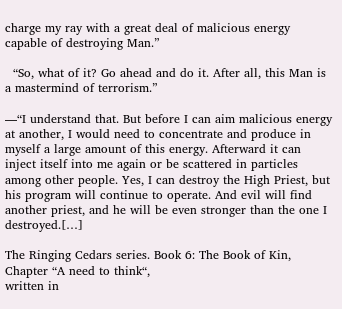charge my ray with a great deal of malicious energy capable of destroying Man.”

  “So, what of it? Go ahead and do it. After all, this Man is a mastermind of terrorism.”

—“I understand that. But before I can aim malicious energy at another, I would need to concentrate and produce in myself a large amount of this energy. Afterward it can inject itself into me again or be scattered in particles among other people. Yes, I can destroy the High Priest, but his program will continue to operate. And evil will find another priest, and he will be even stronger than the one I destroyed.[…]

The Ringing Cedars series. Book 6: The Book of Kin, Chapter “A need to think“,
written in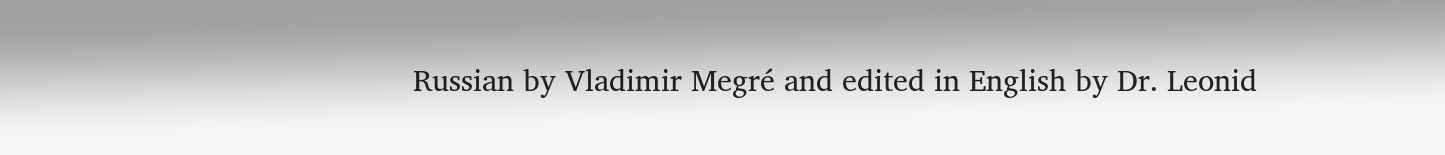Russian by Vladimir Megré and edited in English by Dr. Leonid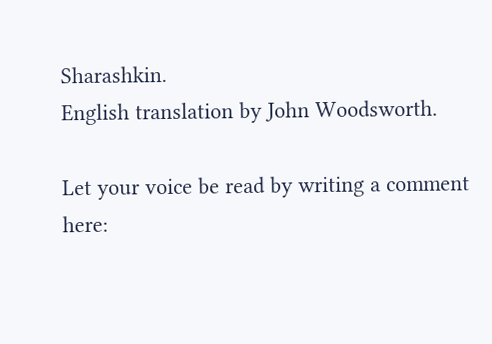Sharashkin.
English translation by John Woodsworth.

Let your voice be read by writing a comment here: